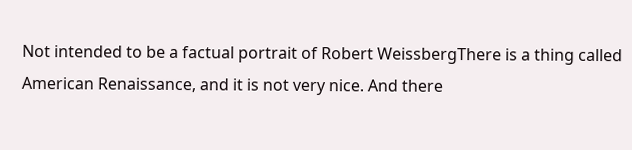Not intended to be a factual portrait of Robert WeissbergThere is a thing called American Renaissance, and it is not very nice. And there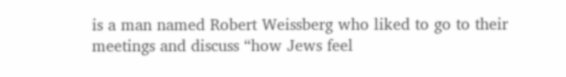is a man named Robert Weissberg who liked to go to their meetings and discuss “how Jews feel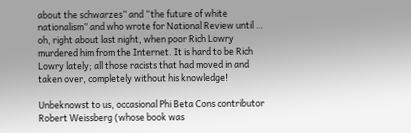about the schwarzes” and “the future of white nationalism” and who wrote for National Review until … oh, right about last night, when poor Rich Lowry murdered him from the Internet. It is hard to be Rich Lowry lately; all those racists that had moved in and taken over, completely without his knowledge!

Unbeknowst to us, occasional Phi Beta Cons contributor Robert Weissberg (whose book was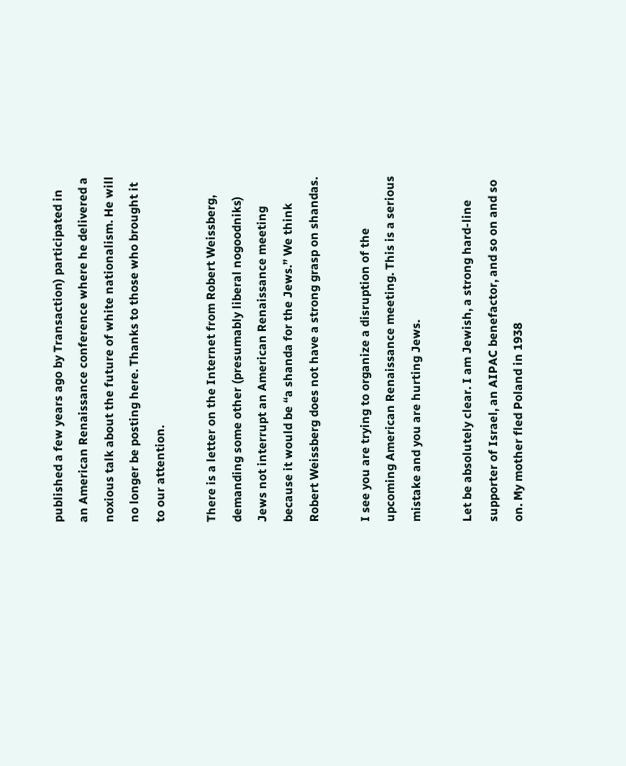published a few years ago by Transaction) participated in an American Renaissance conference where he delivered a noxious talk about the future of white nationalism. He will no longer be posting here. Thanks to those who brought it to our attention.

There is a letter on the Internet from Robert Weissberg, demanding some other (presumably liberal nogoodniks) Jews not interrupt an American Renaissance meeting because it would be “a shanda for the Jews.” We think Robert Weissberg does not have a strong grasp on shandas.

I see you are trying to organize a disruption of the upcoming American Renaissance meeting. This is a serious mistake and you are hurting Jews.

Let be absolutely clear. I am Jewish, a strong hard-line supporter of Israel, an AIPAC benefactor, and so on and so on. My mother fled Poland in 1938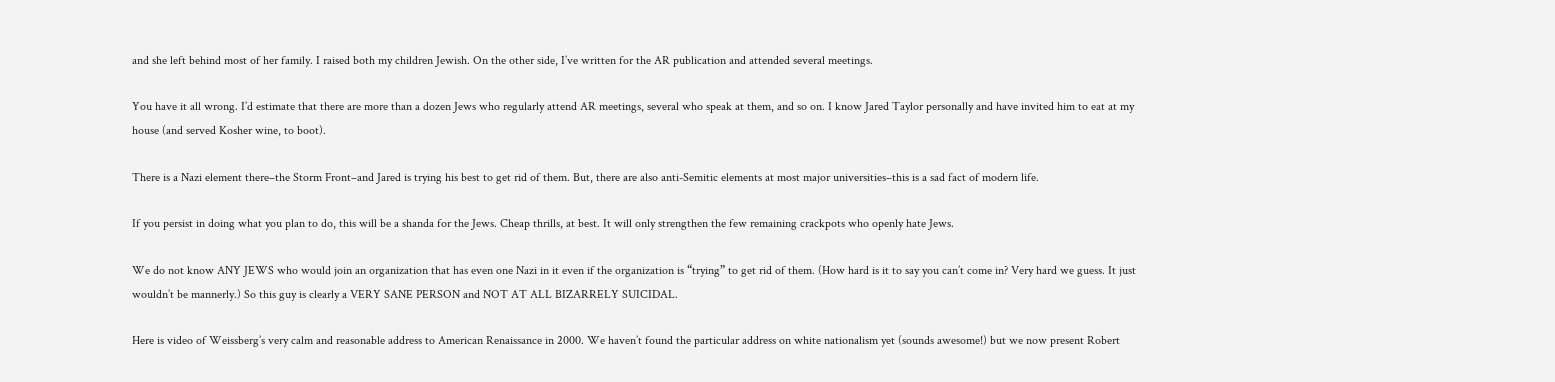and she left behind most of her family. I raised both my children Jewish. On the other side, I’ve written for the AR publication and attended several meetings.

You have it all wrong. I’d estimate that there are more than a dozen Jews who regularly attend AR meetings, several who speak at them, and so on. I know Jared Taylor personally and have invited him to eat at my house (and served Kosher wine, to boot).

There is a Nazi element there–the Storm Front–and Jared is trying his best to get rid of them. But, there are also anti-Semitic elements at most major universities–this is a sad fact of modern life.

If you persist in doing what you plan to do, this will be a shanda for the Jews. Cheap thrills, at best. It will only strengthen the few remaining crackpots who openly hate Jews.

We do not know ANY JEWS who would join an organization that has even one Nazi in it even if the organization is “trying” to get rid of them. (How hard is it to say you can’t come in? Very hard we guess. It just wouldn’t be mannerly.) So this guy is clearly a VERY SANE PERSON and NOT AT ALL BIZARRELY SUICIDAL.

Here is video of Weissberg’s very calm and reasonable address to American Renaissance in 2000. We haven’t found the particular address on white nationalism yet (sounds awesome!) but we now present Robert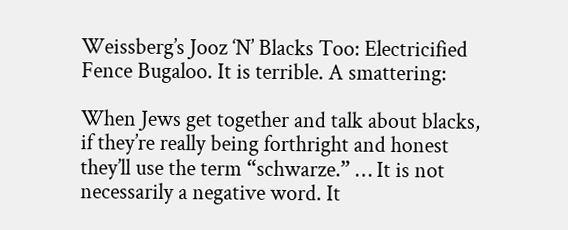Weissberg’s Jooz ‘N’ Blacks Too: Electricified Fence Bugaloo. It is terrible. A smattering:

When Jews get together and talk about blacks, if they’re really being forthright and honest they’ll use the term “schwarze.” … It is not necessarily a negative word. It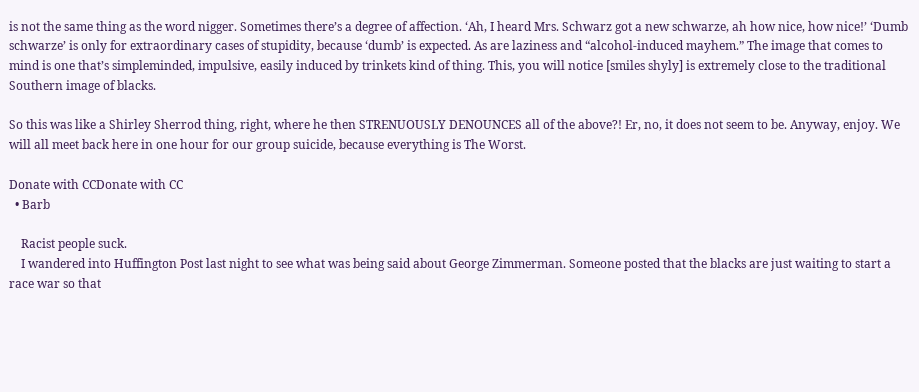is not the same thing as the word nigger. Sometimes there’s a degree of affection. ‘Ah, I heard Mrs. Schwarz got a new schwarze, ah how nice, how nice!’ ‘Dumb schwarze’ is only for extraordinary cases of stupidity, because ‘dumb’ is expected. As are laziness and “alcohol-induced mayhem.” The image that comes to mind is one that’s simpleminded, impulsive, easily induced by trinkets kind of thing. This, you will notice [smiles shyly] is extremely close to the traditional Southern image of blacks.

So this was like a Shirley Sherrod thing, right, where he then STRENUOUSLY DENOUNCES all of the above?! Er, no, it does not seem to be. Anyway, enjoy. We will all meet back here in one hour for our group suicide, because everything is The Worst.

Donate with CCDonate with CC
  • Barb

    Racist people suck.
    I wandered into Huffington Post last night to see what was being said about George Zimmerman. Someone posted that the blacks are just waiting to start a race war so that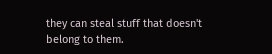they can steal stuff that doesn't belong to them.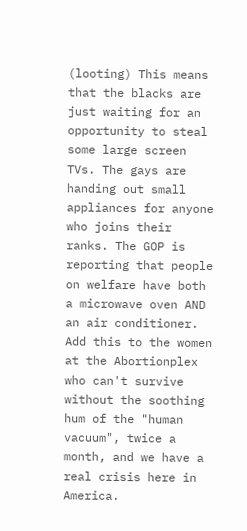(looting) This means that the blacks are just waiting for an opportunity to steal some large screen TVs. The gays are handing out small appliances for anyone who joins their ranks. The GOP is reporting that people on welfare have both a microwave oven AND an air conditioner. Add this to the women at the Abortionplex who can't survive without the soothing hum of the "human vacuum", twice a month, and we have a real crisis here in America.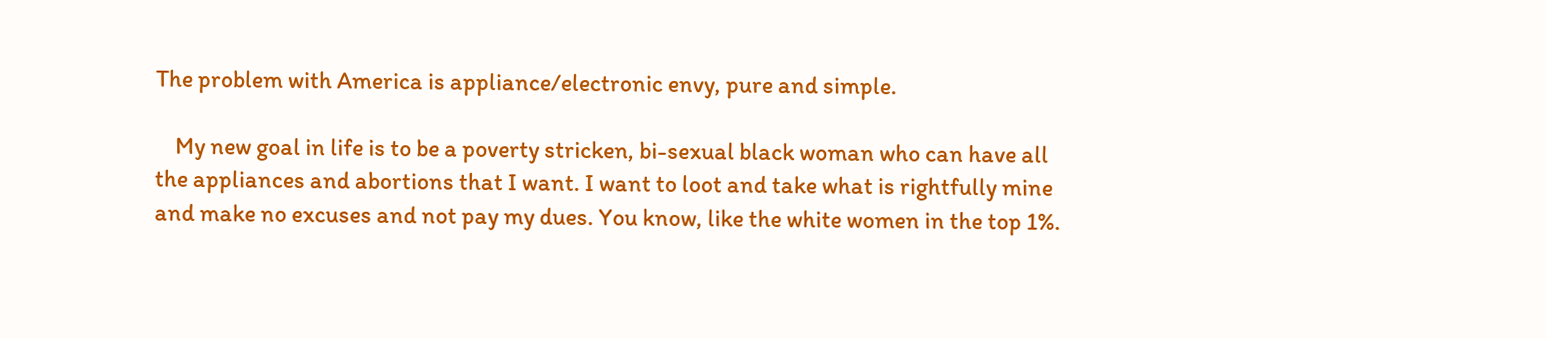The problem with America is appliance/electronic envy, pure and simple.

    My new goal in life is to be a poverty stricken, bi-sexual black woman who can have all the appliances and abortions that I want. I want to loot and take what is rightfully mine and make no excuses and not pay my dues. You know, like the white women in the top 1%.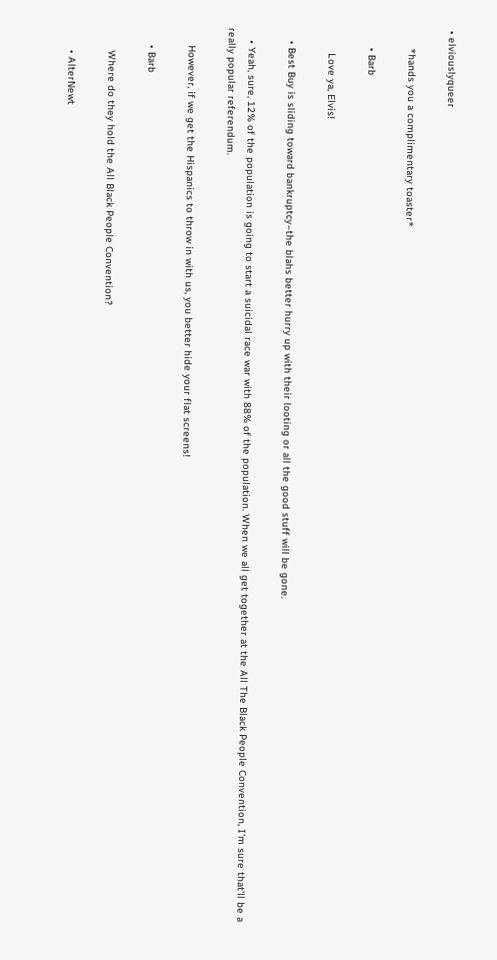• elviouslyqueer

      *hands you a complimentary toaster*

      • Barb

        Love ya, Elvis!

    • Best Buy is sliding toward bankruptcy–the blahs better hurry up with their looting or all the good stuff will be gone.

    • Yeah, sure, 12% of the population is going to start a suicidal race war with 88% of the population. When we all get together at the All The Black People Convention, I'm sure that'll be a really popular referendum.

      However, if we get the Hispanics to throw in with us, you better hide your flat screens!

      • Barb

        Where do they hold the All Black People Convention?

        • AlterNewt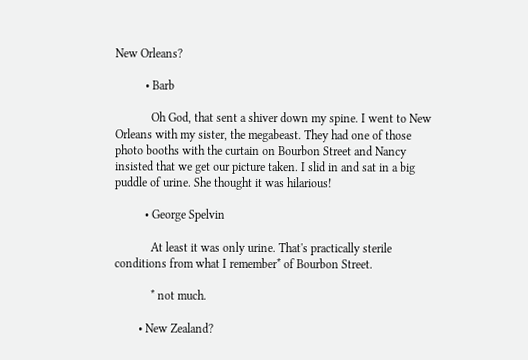New Orleans?

          • Barb

            Oh God, that sent a shiver down my spine. I went to New Orleans with my sister, the megabeast. They had one of those photo booths with the curtain on Bourbon Street and Nancy insisted that we get our picture taken. I slid in and sat in a big puddle of urine. She thought it was hilarious!

          • George Spelvin

            At least it was only urine. That's practically sterile conditions from what I remember* of Bourbon Street.

            * not much.

        • New Zealand?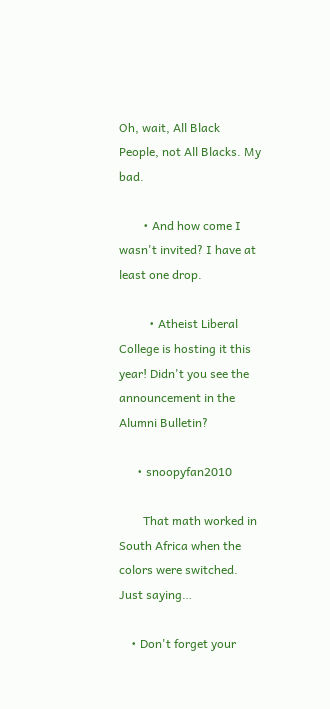Oh, wait, All Black People, not All Blacks. My bad.

        • And how come I wasn't invited? I have at least one drop.

          • Atheist Liberal College is hosting it this year! Didn't you see the announcement in the Alumni Bulletin?

      • snoopyfan2010

        That math worked in South Africa when the colors were switched. Just saying…

    • Don't forget your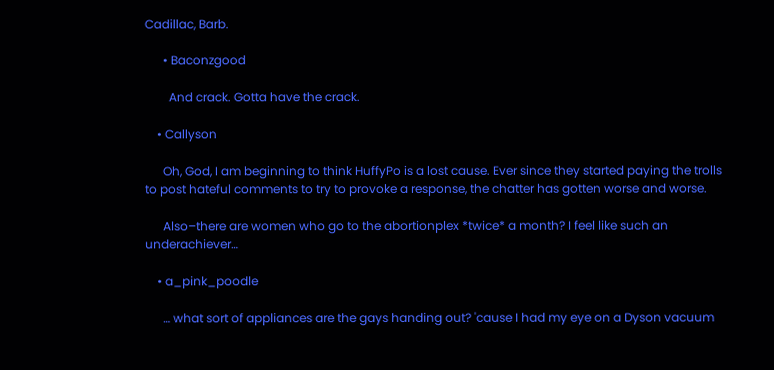Cadillac, Barb.

      • Baconzgood

        And crack. Gotta have the crack.

    • Callyson

      Oh, God, I am beginning to think HuffyPo is a lost cause. Ever since they started paying the trolls to post hateful comments to try to provoke a response, the chatter has gotten worse and worse.

      Also–there are women who go to the abortionplex *twice* a month? I feel like such an underachiever…

    • a_pink_poodle

      … what sort of appliances are the gays handing out? 'cause I had my eye on a Dyson vacuum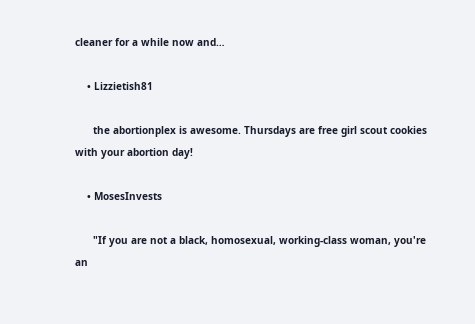cleaner for a while now and…

    • Lizzietish81

      the abortionplex is awesome. Thursdays are free girl scout cookies with your abortion day!

    • MosesInvests

      "If you are not a black, homosexual, working-class woman, you're an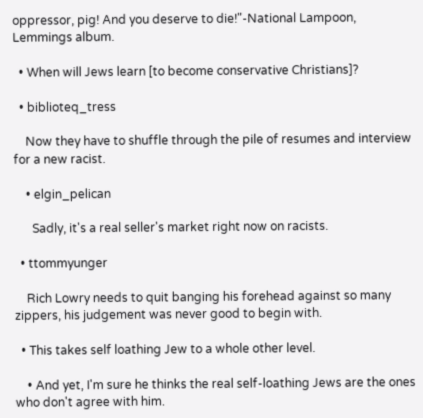oppressor, pig! And you deserve to die!"-National Lampoon, Lemmings album.

  • When will Jews learn [to become conservative Christians]?

  • biblioteq_tress

    Now they have to shuffle through the pile of resumes and interview for a new racist.

    • elgin_pelican

      Sadly, it's a real seller's market right now on racists.

  • ttommyunger

    Rich Lowry needs to quit banging his forehead against so many zippers, his judgement was never good to begin with.

  • This takes self loathing Jew to a whole other level.

    • And yet, I'm sure he thinks the real self-loathing Jews are the ones who don't agree with him.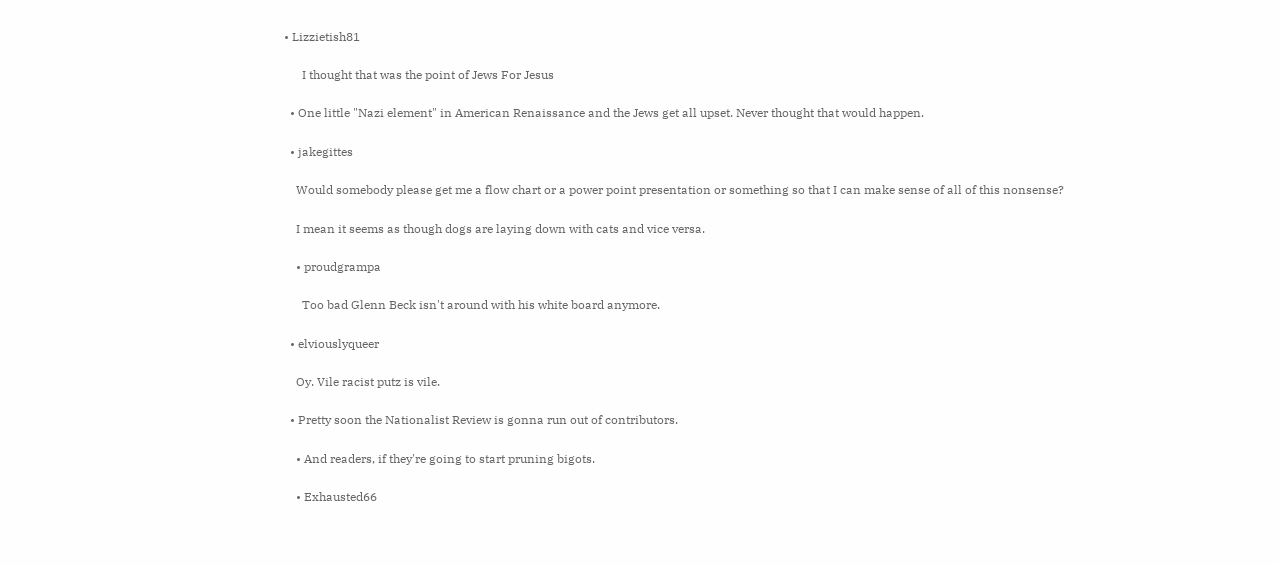• Lizzietish81

      I thought that was the point of Jews For Jesus

  • One little "Nazi element" in American Renaissance and the Jews get all upset. Never thought that would happen.

  • jakegittes

    Would somebody please get me a flow chart or a power point presentation or something so that I can make sense of all of this nonsense?

    I mean it seems as though dogs are laying down with cats and vice versa.

    • proudgrampa

      Too bad Glenn Beck isn't around with his white board anymore.

  • elviouslyqueer

    Oy. Vile racist putz is vile.

  • Pretty soon the Nationalist Review is gonna run out of contributors.

    • And readers, if they're going to start pruning bigots.

    • Exhausted66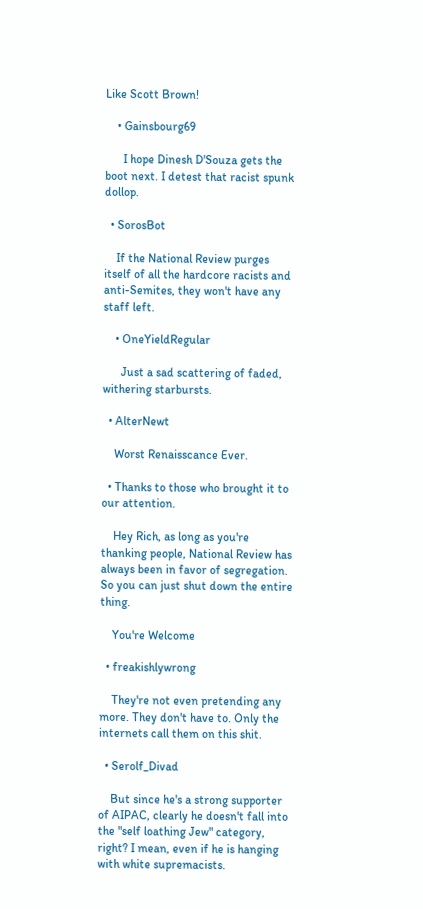Like Scott Brown!

    • Gainsbourg69

      I hope Dinesh D'Souza gets the boot next. I detest that racist spunk dollop.

  • SorosBot

    If the National Review purges itself of all the hardcore racists and anti-Semites, they won't have any staff left.

    • OneYieldRegular

      Just a sad scattering of faded, withering starbursts.

  • AlterNewt

    Worst Renaisscance Ever.

  • Thanks to those who brought it to our attention.

    Hey Rich, as long as you're thanking people, National Review has always been in favor of segregation. So you can just shut down the entire thing.

    You're Welcome

  • freakishlywrong

    They're not even pretending any more. They don't have to. Only the internets call them on this shit.

  • Serolf_Divad

    But since he's a strong supporter of AIPAC, clearly he doesn't fall into the "self loathing Jew" category, right? I mean, even if he is hanging with white supremacists.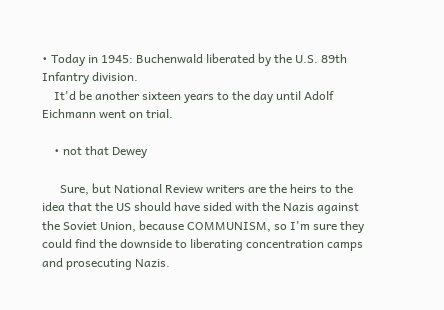• Today in 1945: Buchenwald liberated by the U.S. 89th Infantry division.
    It'd be another sixteen years to the day until Adolf Eichmann went on trial.

    • not that Dewey

      Sure, but National Review writers are the heirs to the idea that the US should have sided with the Nazis against the Soviet Union, because COMMUNISM, so I'm sure they could find the downside to liberating concentration camps and prosecuting Nazis.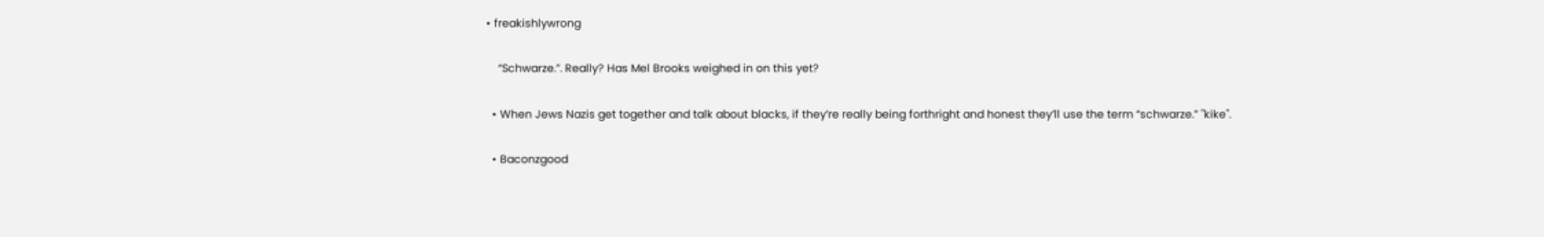• freakishlywrong

    “Schwarze.”. Really? Has Mel Brooks weighed in on this yet?

  • When Jews Nazis get together and talk about blacks, if they’re really being forthright and honest they’ll use the term “schwarze.” "kike".

  • Baconzgood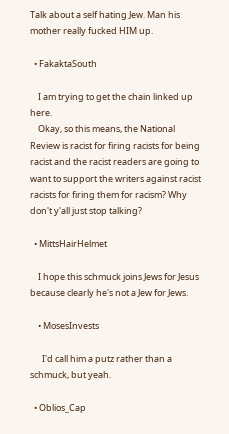Talk about a self hating Jew. Man his mother really fucked HIM up.

  • FakaktaSouth

    I am trying to get the chain linked up here.
    Okay, so this means, the National Review is racist for firing racists for being racist and the racist readers are going to want to support the writers against racist racists for firing them for racism? Why don't y'all just stop talking?

  • MittsHairHelmet

    I hope this schmuck joins Jews for Jesus because clearly he's not a Jew for Jews.

    • MosesInvests

      I'd call him a putz rather than a schmuck, but yeah.

  • Oblios_Cap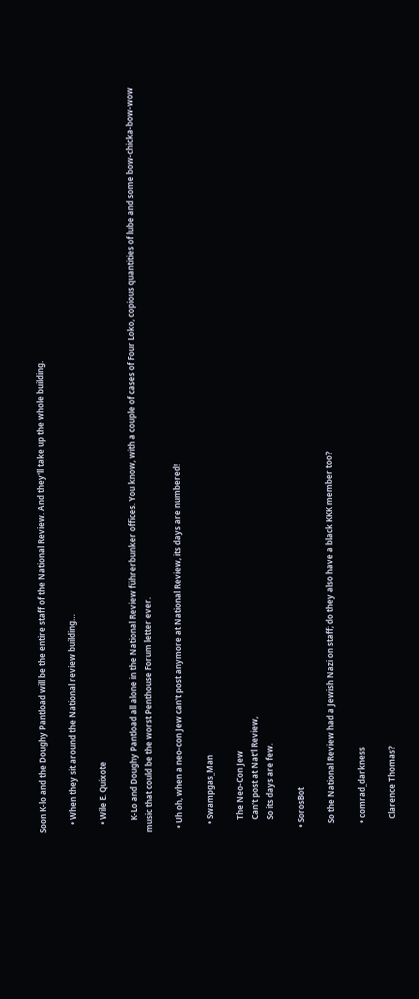Soon K-lo and the Doughy Pantload will be the entire staff of the National Review. And they'll take up the whole building.

    • When they sit around the National review building…

    • Wile E. Quixote

      K-Lo and Doughy Pantload all alone in the National Review führerbunker offices. You know, with a couple of cases of Four Loko, copious quantities of lube and some bow-chicka-bow-wow music that could be the worst Penthouse Forum letter ever.

  • Uh oh, when a neo-con Jew can't post anymore at National Review, its days are numbered!

    • Swampgas_Man

      The Neo-Con Jew
      Can't post at Nat'l Review,
      So its days are few.

  • SorosBot

    So the National Review had a Jewish Nazi on staff; do they also have a black KKK member too?

    • comrad_darkness

      Clarence Thomas?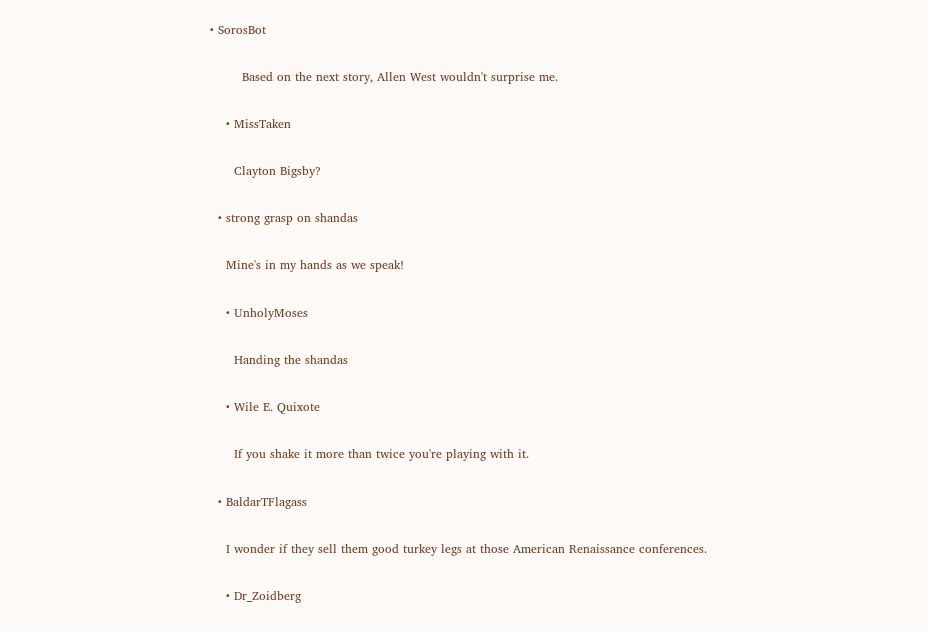• SorosBot

        Based on the next story, Allen West wouldn't surprise me.

    • MissTaken

      Clayton Bigsby?

  • strong grasp on shandas

    Mine's in my hands as we speak!

    • UnholyMoses

      Handing the shandas

    • Wile E. Quixote

      If you shake it more than twice you're playing with it.

  • BaldarTFlagass

    I wonder if they sell them good turkey legs at those American Renaissance conferences.

    • Dr_Zoidberg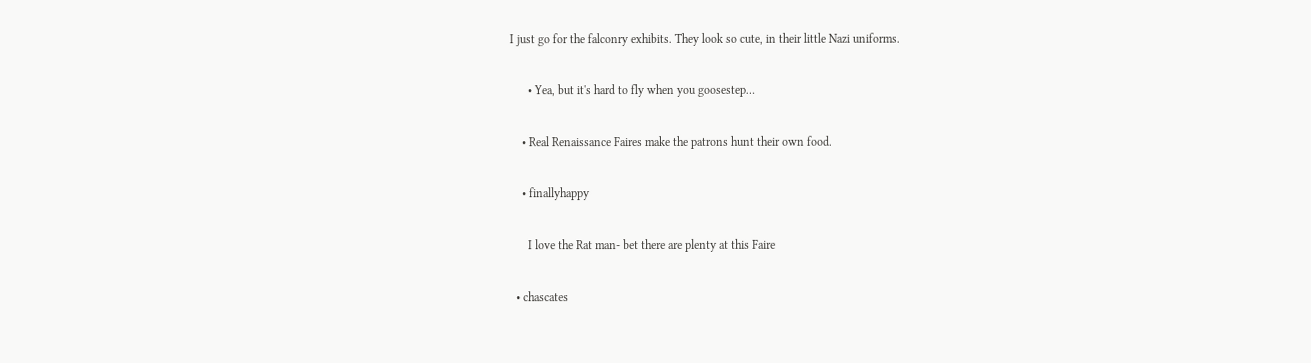I just go for the falconry exhibits. They look so cute, in their little Nazi uniforms.

      • Yea, but it's hard to fly when you goosestep…

    • Real Renaissance Faires make the patrons hunt their own food.

    • finallyhappy

      I love the Rat man- bet there are plenty at this Faire

  • chascates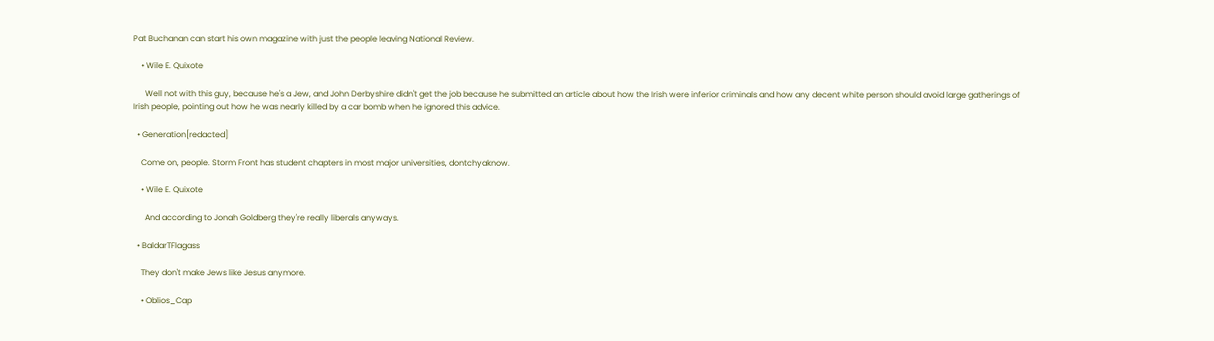Pat Buchanan can start his own magazine with just the people leaving National Review.

    • Wile E. Quixote

      Well not with this guy, because he's a Jew, and John Derbyshire didn't get the job because he submitted an article about how the Irish were inferior criminals and how any decent white person should avoid large gatherings of Irish people, pointing out how he was nearly killed by a car bomb when he ignored this advice.

  • Generation[redacted]

    Come on, people. Storm Front has student chapters in most major universities, dontchyaknow.

    • Wile E. Quixote

      And according to Jonah Goldberg they're really liberals anyways.

  • BaldarTFlagass

    They don't make Jews like Jesus anymore.

    • Oblios_Cap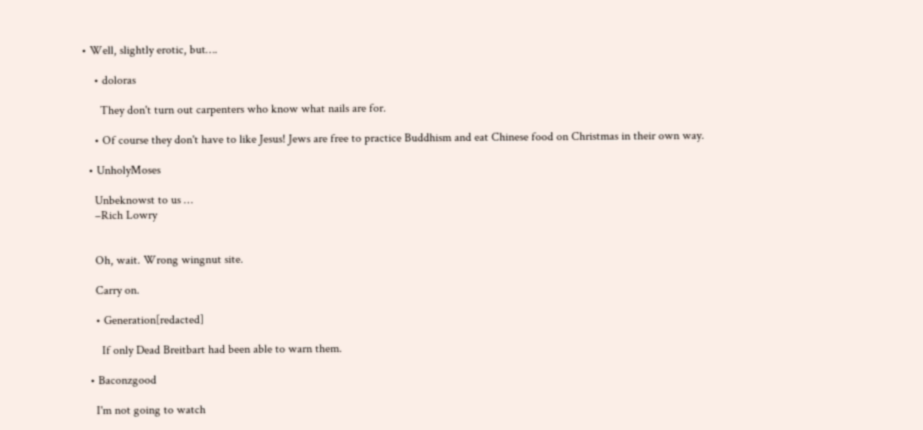• Well, slightly erotic, but….

    • doloras

      They don't turn out carpenters who know what nails are for.

    • Of course they don't have to like Jesus! Jews are free to practice Buddhism and eat Chinese food on Christmas in their own way.

  • UnholyMoses

    Unbeknowst to us …
    –Rich Lowry


    Oh, wait. Wrong wingnut site.

    Carry on.

    • Generation[redacted]

      If only Dead Breitbart had been able to warn them.

  • Baconzgood

    I'm not going to watch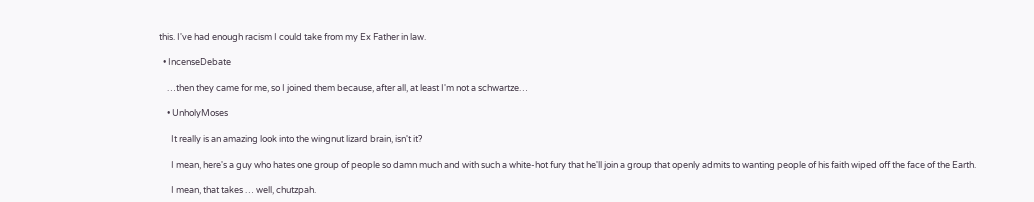this. I've had enough racism I could take from my Ex Father in law.

  • IncenseDebate

    …then they came for me, so I joined them because, after all, at least I'm not a schwartze…

    • UnholyMoses

      It really is an amazing look into the wingnut lizard brain, isn't it?

      I mean, here's a guy who hates one group of people so damn much and with such a white-hot fury that he'll join a group that openly admits to wanting people of his faith wiped off the face of the Earth.

      I mean, that takes … well, chutzpah.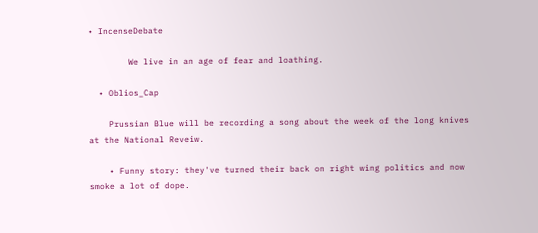• IncenseDebate

        We live in an age of fear and loathing.

  • Oblios_Cap

    Prussian Blue will be recording a song about the week of the long knives at the National Reveiw.

    • Funny story: they've turned their back on right wing politics and now smoke a lot of dope.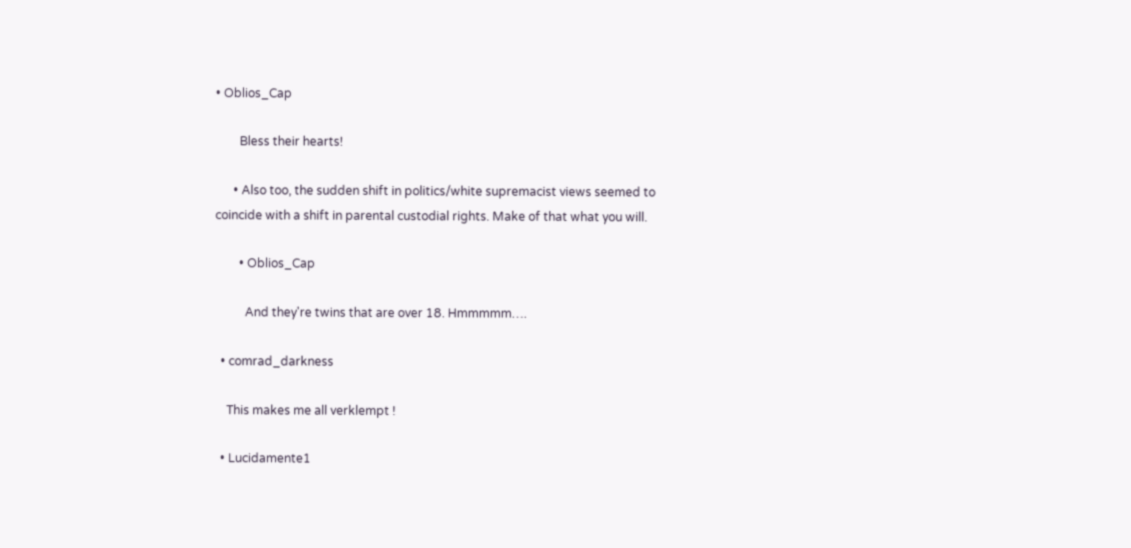• Oblios_Cap

        Bless their hearts!

      • Also too, the sudden shift in politics/white supremacist views seemed to coincide with a shift in parental custodial rights. Make of that what you will.

        • Oblios_Cap

          And they're twins that are over 18. Hmmmmm….

  • comrad_darkness

    This makes me all verklempt !

  • Lucidamente1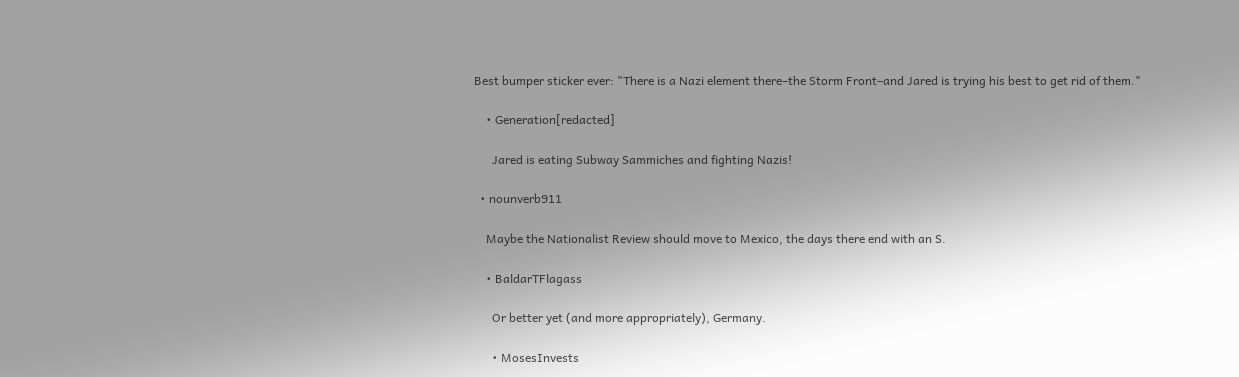Best bumper sticker ever: "There is a Nazi element there–the Storm Front–and Jared is trying his best to get rid of them."

    • Generation[redacted]

      Jared is eating Subway Sammiches and fighting Nazis!

  • nounverb911

    Maybe the Nationalist Review should move to Mexico, the days there end with an S.

    • BaldarTFlagass

      Or better yet (and more appropriately), Germany.

      • MosesInvests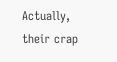Actually, their crap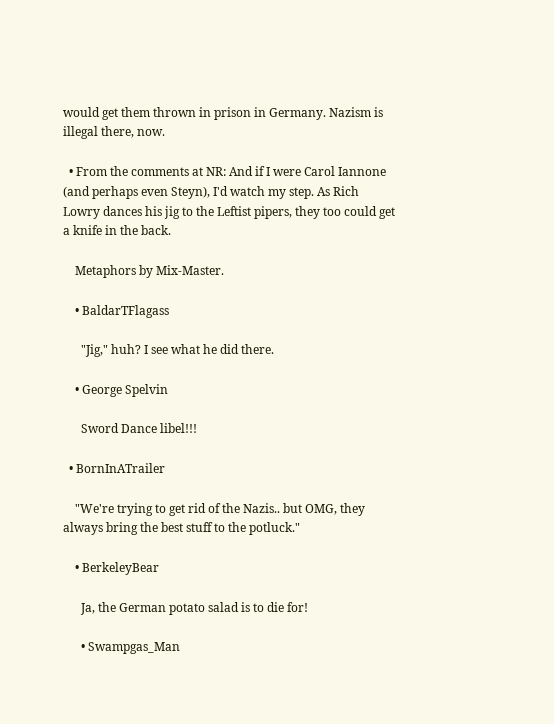would get them thrown in prison in Germany. Nazism is illegal there, now.

  • From the comments at NR: And if I were Carol Iannone (and perhaps even Steyn), I'd watch my step. As Rich Lowry dances his jig to the Leftist pipers, they too could get a knife in the back.

    Metaphors by Mix-Master.

    • BaldarTFlagass

      "Jig," huh? I see what he did there.

    • George Spelvin

      Sword Dance libel!!!

  • BornInATrailer

    "We're trying to get rid of the Nazis.. but OMG, they always bring the best stuff to the potluck."

    • BerkeleyBear

      Ja, the German potato salad is to die for!

      • Swampgas_Man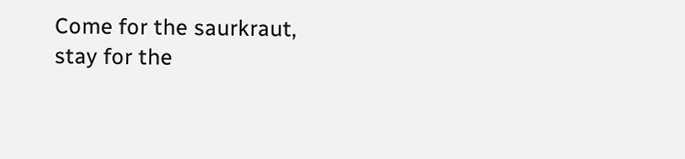Come for the saurkraut, stay for the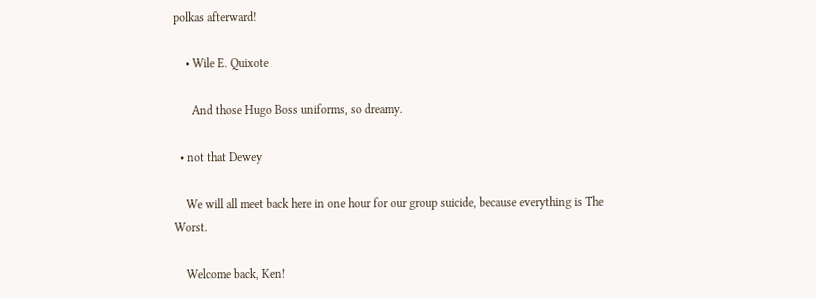polkas afterward!

    • Wile E. Quixote

      And those Hugo Boss uniforms, so dreamy.

  • not that Dewey

    We will all meet back here in one hour for our group suicide, because everything is The Worst.

    Welcome back, Ken!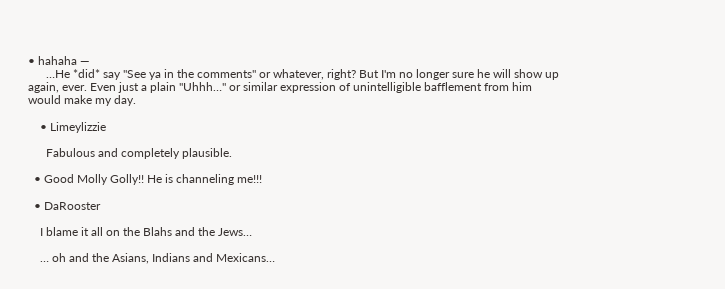• hahaha —
      …He *did* say "See ya in the comments" or whatever, right? But I'm no longer sure he will show up again, ever. Even just a plain "Uhhh…" or similar expression of unintelligible bafflement from him would make my day.

    • Limeylizzie

      Fabulous and completely plausible.

  • Good Molly Golly!! He is channeling me!!!

  • DaRooster

    I blame it all on the Blahs and the Jews…

    … oh and the Asians, Indians and Mexicans…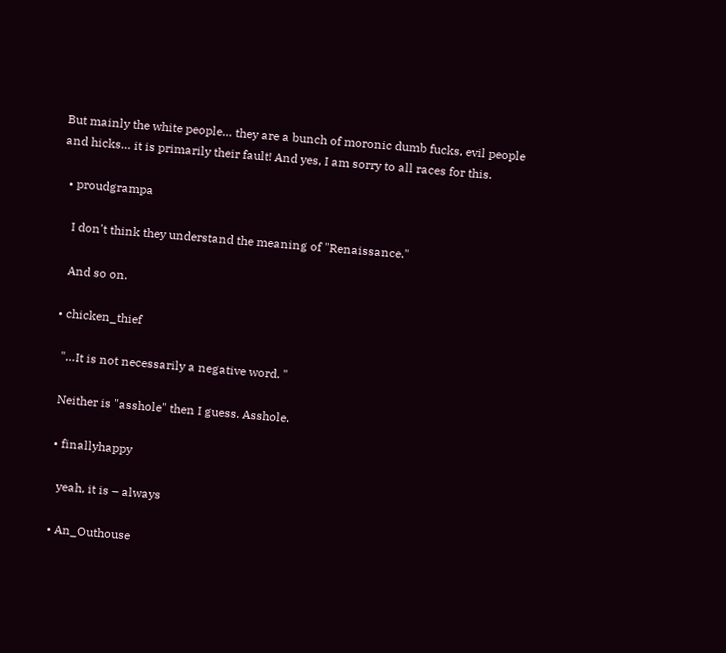But mainly the white people… they are a bunch of moronic dumb fucks, evil people and hicks… it is primarily their fault! And yes, I am sorry to all races for this.

  • proudgrampa

    I don't think they understand the meaning of "Renaissance."

    And so on.

  • chicken_thief

    "…It is not necessarily a negative word. "

    Neither is "asshole" then I guess. Asshole.

    • finallyhappy

      yeah, it is – always

    • An_Outhouse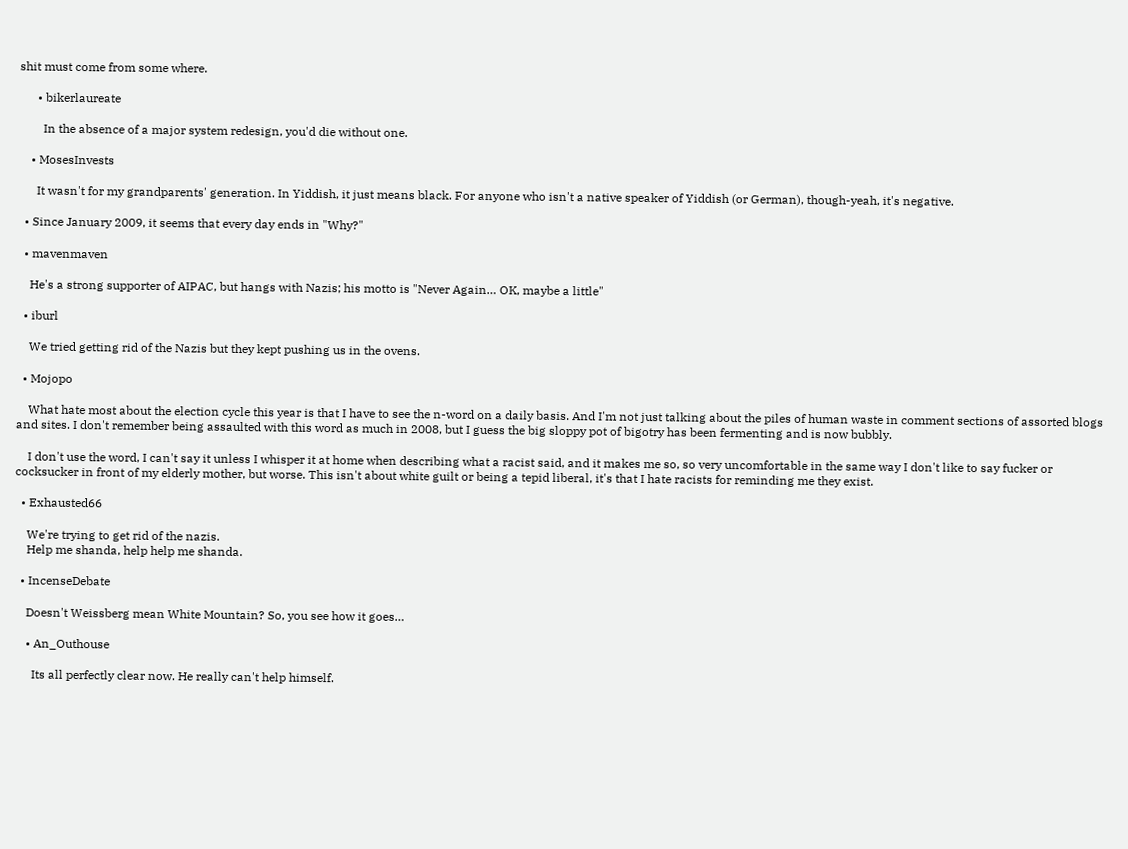shit must come from some where.

      • bikerlaureate

        In the absence of a major system redesign, you'd die without one.

    • MosesInvests

      It wasn't for my grandparents' generation. In Yiddish, it just means black. For anyone who isn't a native speaker of Yiddish (or German), though-yeah, it's negative.

  • Since January 2009, it seems that every day ends in "Why?"

  • mavenmaven

    He's a strong supporter of AIPAC, but hangs with Nazis; his motto is "Never Again… OK, maybe a little"

  • iburl

    We tried getting rid of the Nazis but they kept pushing us in the ovens.

  • Mojopo

    What hate most about the election cycle this year is that I have to see the n-word on a daily basis. And I'm not just talking about the piles of human waste in comment sections of assorted blogs and sites. I don't remember being assaulted with this word as much in 2008, but I guess the big sloppy pot of bigotry has been fermenting and is now bubbly.

    I don't use the word, I can't say it unless I whisper it at home when describing what a racist said, and it makes me so, so very uncomfortable in the same way I don't like to say fucker or cocksucker in front of my elderly mother, but worse. This isn't about white guilt or being a tepid liberal, it's that I hate racists for reminding me they exist.

  • Exhausted66

    We're trying to get rid of the nazis.
    Help me shanda, help help me shanda.

  • IncenseDebate

    Doesn't Weissberg mean White Mountain? So, you see how it goes…

    • An_Outhouse

      Its all perfectly clear now. He really can't help himself.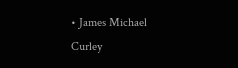• James Michael Curley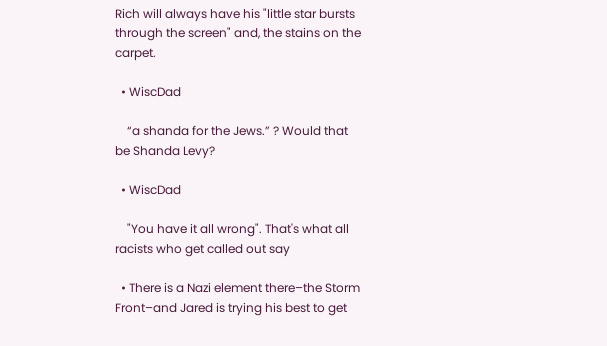Rich will always have his "little star bursts through the screen" and, the stains on the carpet.

  • WiscDad

    “a shanda for the Jews.” ? Would that be Shanda Levy?

  • WiscDad

    "You have it all wrong". That's what all racists who get called out say

  • There is a Nazi element there–the Storm Front–and Jared is trying his best to get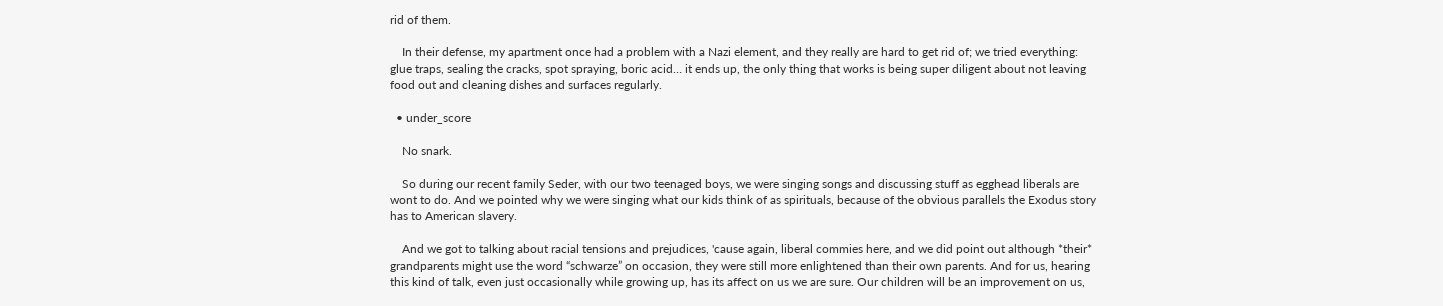rid of them.

    In their defense, my apartment once had a problem with a Nazi element, and they really are hard to get rid of; we tried everything: glue traps, sealing the cracks, spot spraying, boric acid… it ends up, the only thing that works is being super diligent about not leaving food out and cleaning dishes and surfaces regularly.

  • under_score

    No snark.

    So during our recent family Seder, with our two teenaged boys, we were singing songs and discussing stuff as egghead liberals are wont to do. And we pointed why we were singing what our kids think of as spirituals, because of the obvious parallels the Exodus story has to American slavery.

    And we got to talking about racial tensions and prejudices, 'cause again, liberal commies here, and we did point out although *their* grandparents might use the word “schwarze” on occasion, they were still more enlightened than their own parents. And for us, hearing this kind of talk, even just occasionally while growing up, has its affect on us we are sure. Our children will be an improvement on us,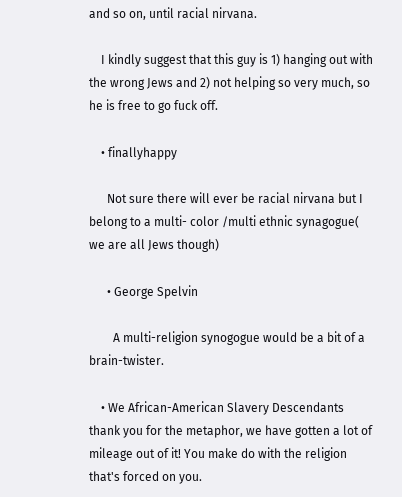and so on, until racial nirvana.

    I kindly suggest that this guy is 1) hanging out with the wrong Jews and 2) not helping so very much, so he is free to go fuck off.

    • finallyhappy

      Not sure there will ever be racial nirvana but I belong to a multi- color /multi ethnic synagogue( we are all Jews though)

      • George Spelvin

        A multi-religion synogogue would be a bit of a brain-twister.

    • We African-American Slavery Descendants thank you for the metaphor, we have gotten a lot of mileage out of it! You make do with the religion that's forced on you.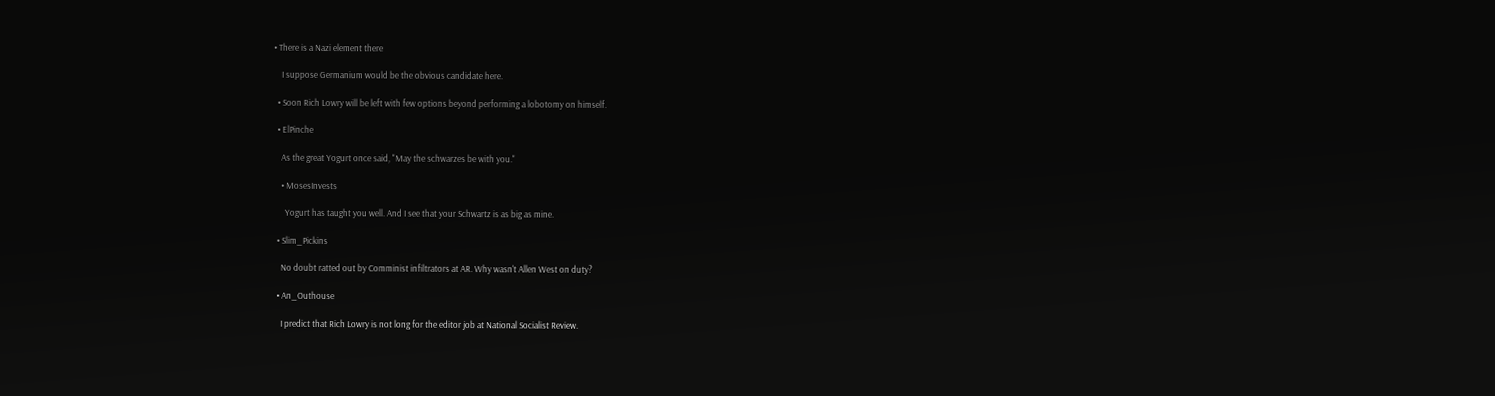• There is a Nazi element there

    I suppose Germanium would be the obvious candidate here.

  • Soon Rich Lowry will be left with few options beyond performing a lobotomy on himself.

  • ElPinche

    As the great Yogurt once said, "May the schwarzes be with you."

    • MosesInvests

      Yogurt has taught you well. And I see that your Schwartz is as big as mine.

  • Slim_Pickins

    No doubt ratted out by Comminist infiltrators at AR. Why wasn't Allen West on duty?

  • An_Outhouse

    I predict that Rich Lowry is not long for the editor job at National Socialist Review.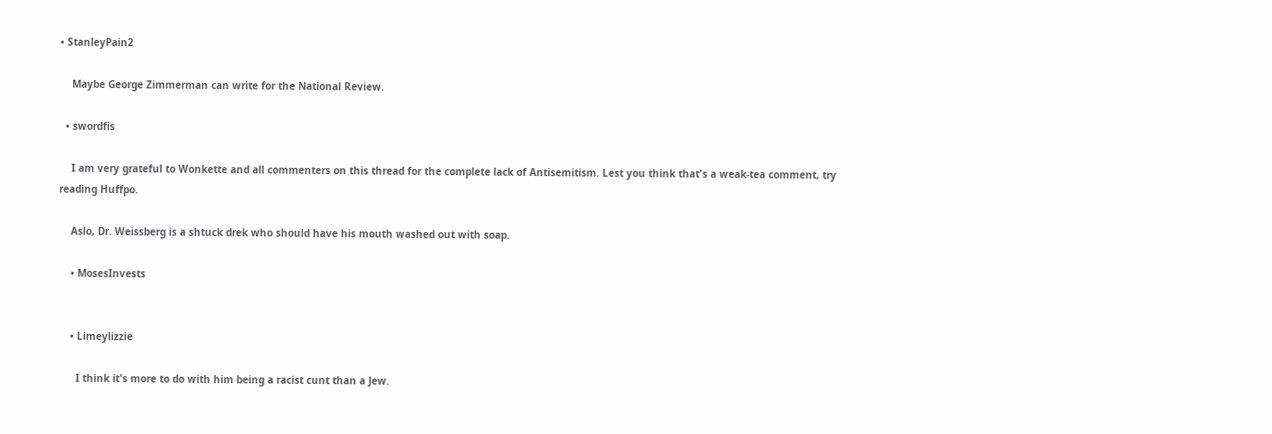• StanleyPain2

    Maybe George Zimmerman can write for the National Review.

  • swordfis

    I am very grateful to Wonkette and all commenters on this thread for the complete lack of Antisemitism. Lest you think that's a weak-tea comment, try reading Huffpo.

    Aslo, Dr. Weissberg is a shtuck drek who should have his mouth washed out with soap.

    • MosesInvests


    • Limeylizzie

      I think it's more to do with him being a racist cunt than a Jew.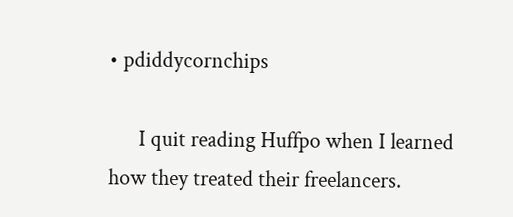• pdiddycornchips

      I quit reading Huffpo when I learned how they treated their freelancers.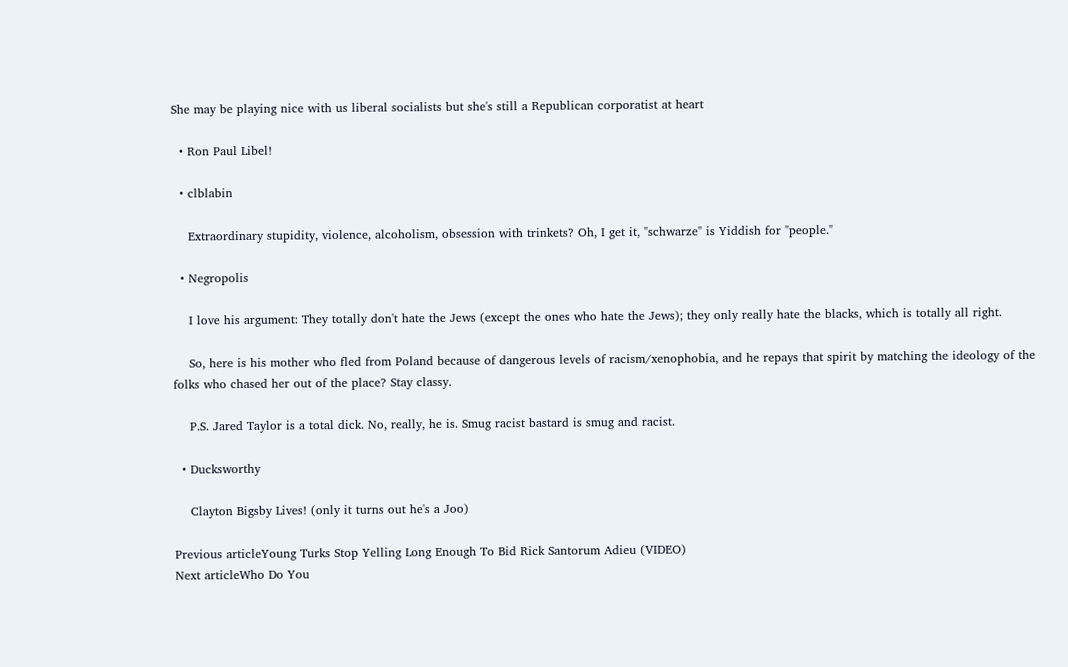She may be playing nice with us liberal socialists but she's still a Republican corporatist at heart

  • Ron Paul Libel!

  • clblabin

    Extraordinary stupidity, violence, alcoholism, obsession with trinkets? Oh, I get it, "schwarze" is Yiddish for "people."

  • Negropolis

    I love his argument: They totally don't hate the Jews (except the ones who hate the Jews); they only really hate the blacks, which is totally all right.

    So, here is his mother who fled from Poland because of dangerous levels of racism/xenophobia, and he repays that spirit by matching the ideology of the folks who chased her out of the place? Stay classy.

    P.S. Jared Taylor is a total dick. No, really, he is. Smug racist bastard is smug and racist.

  • Ducksworthy

    Clayton Bigsby Lives! (only it turns out he's a Joo)

Previous articleYoung Turks Stop Yelling Long Enough To Bid Rick Santorum Adieu (VIDEO)
Next articleWho Do You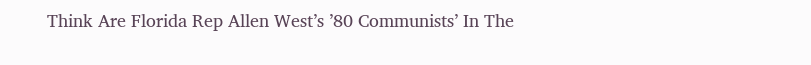Think Are Florida Rep Allen West’s ’80 Communists’ In The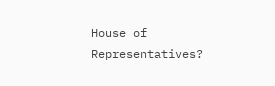House of Representatives?